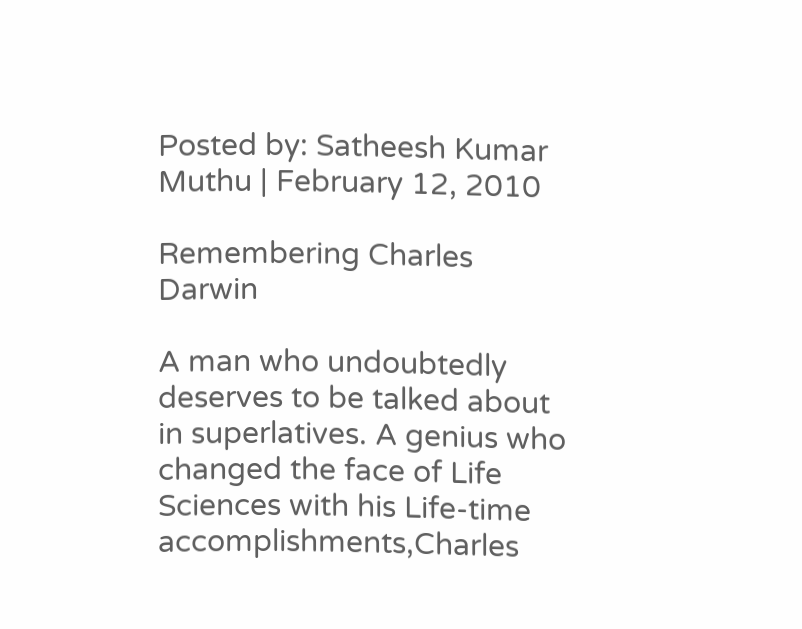Posted by: Satheesh Kumar Muthu | February 12, 2010

Remembering Charles Darwin

A man who undoubtedly deserves to be talked about in superlatives. A genius who changed the face of Life Sciences with his Life-time accomplishments,Charles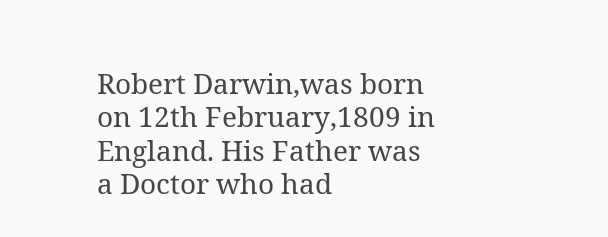Robert Darwin,was born on 12th February,1809 in England. His Father was a Doctor who had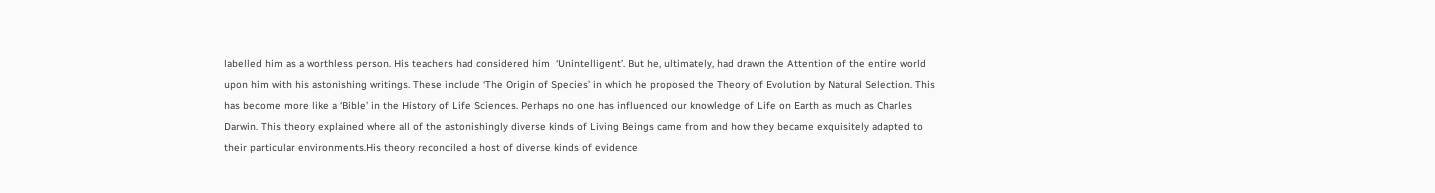labelled him as a worthless person. His teachers had considered him  ‘Unintelligent’. But he, ultimately, had drawn the Attention of the entire world upon him with his astonishing writings. These include ‘The Origin of Species’ in which he proposed the Theory of Evolution by Natural Selection. This has become more like a ‘Bible’ in the History of Life Sciences. Perhaps no one has influenced our knowledge of Life on Earth as much as Charles Darwin. This theory explained where all of the astonishingly diverse kinds of Living Beings came from and how they became exquisitely adapted to their particular environments.His theory reconciled a host of diverse kinds of evidence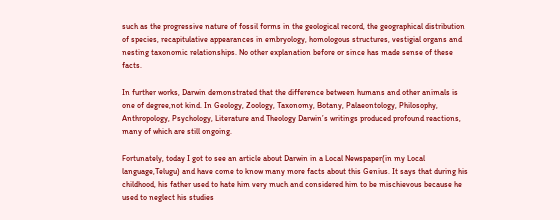such as the progressive nature of fossil forms in the geological record, the geographical distribution of species, recapitulative appearances in embryology, homologous structures, vestigial organs and nesting taxonomic relationships. No other explanation before or since has made sense of these facts.

In further works, Darwin demonstrated that the difference between humans and other animals is one of degree,not kind. In Geology, Zoology, Taxonomy, Botany, Palaeontology, Philosophy, Anthropology, Psychology, Literature and Theology Darwin’s writings produced profound reactions, many of which are still ongoing.

Fortunately, today I got to see an article about Darwin in a Local Newspaper(in my Local language,Telugu) and have come to know many more facts about this Genius. It says that during his childhood, his father used to hate him very much and considered him to be mischievous because he used to neglect his studies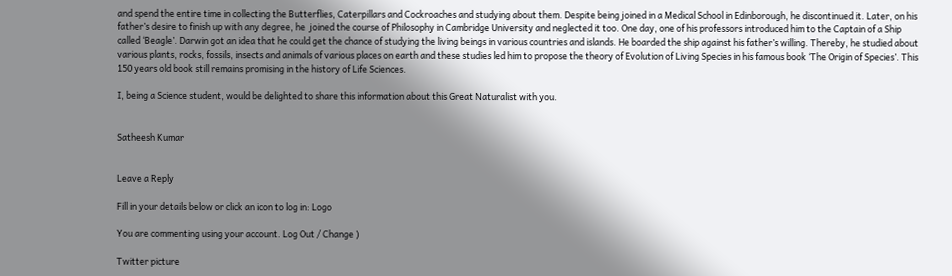and spend the entire time in collecting the Butterflies, Caterpillars and Cockroaches and studying about them. Despite being joined in a Medical School in Edinborough, he discontinued it. Later, on his father’s desire to finish up with any degree, he  joined the course of Philosophy in Cambridge University and neglected it too. One day, one of his professors introduced him to the Captain of a Ship called ‘Beagle’. Darwin got an idea that he could get the chance of studying the living beings in various countries and islands. He boarded the ship against his father’s willing. Thereby, he studied about various plants, rocks, fossils, insects and animals of various places on earth and these studies led him to propose the theory of Evolution of Living Species in his famous book ‘The Origin of Species’. This 150 years old book still remains promising in the history of Life Sciences.

I, being a Science student, would be delighted to share this information about this Great Naturalist with you.


Satheesh Kumar


Leave a Reply

Fill in your details below or click an icon to log in: Logo

You are commenting using your account. Log Out / Change )

Twitter picture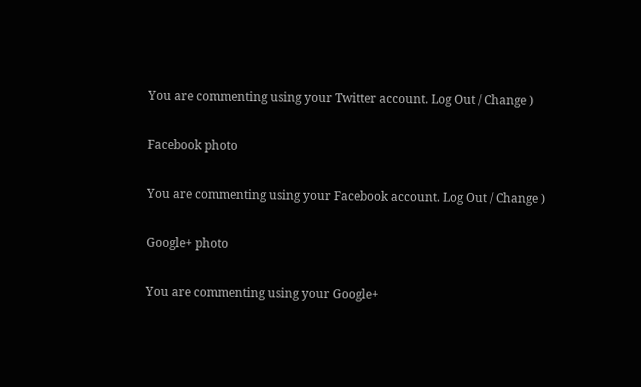You are commenting using your Twitter account. Log Out / Change )

Facebook photo

You are commenting using your Facebook account. Log Out / Change )

Google+ photo

You are commenting using your Google+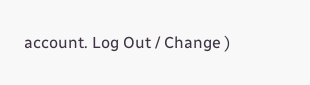account. Log Out / Change )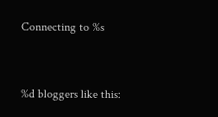Connecting to %s


%d bloggers like this: